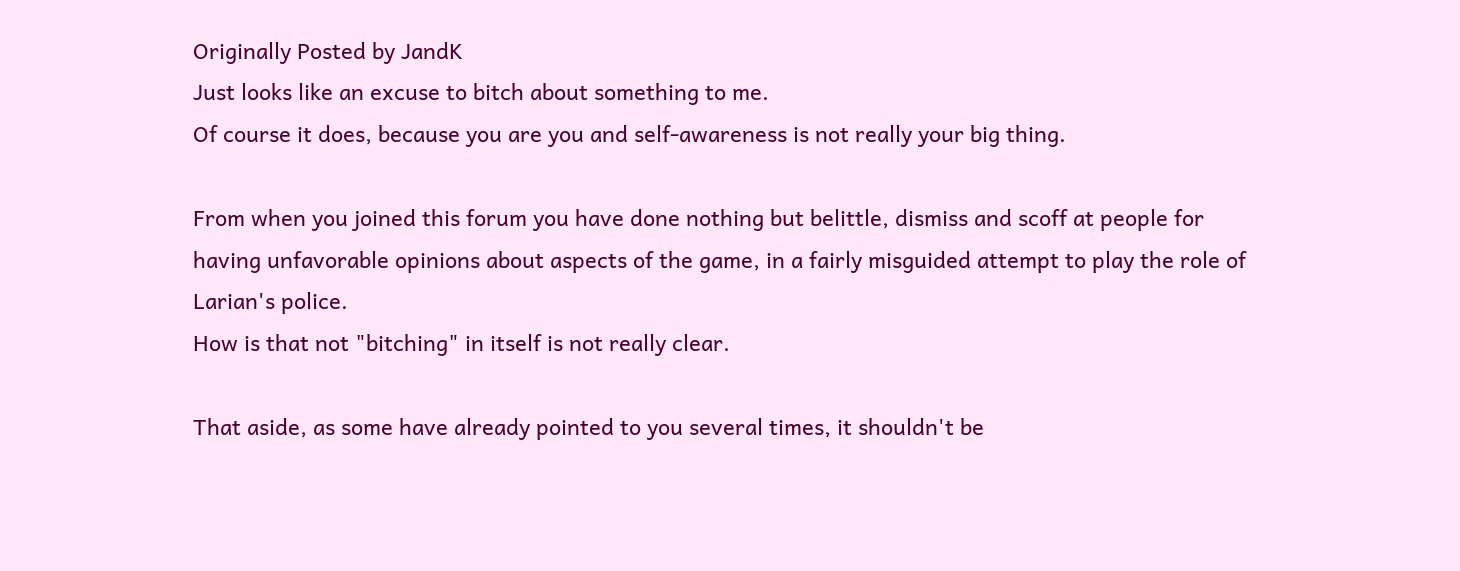Originally Posted by JandK
Just looks like an excuse to bitch about something to me.
Of course it does, because you are you and self-awareness is not really your big thing.

From when you joined this forum you have done nothing but belittle, dismiss and scoff at people for having unfavorable opinions about aspects of the game, in a fairly misguided attempt to play the role of Larian's police.
How is that not "bitching" in itself is not really clear.

That aside, as some have already pointed to you several times, it shouldn't be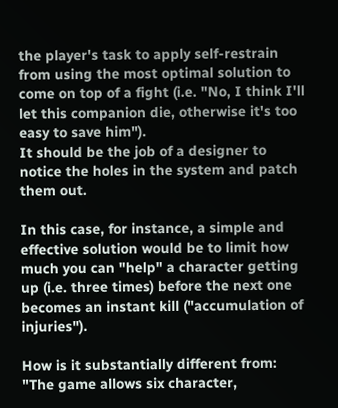the player's task to apply self-restrain from using the most optimal solution to come on top of a fight (i.e. "No, I think I'll let this companion die, otherwise it's too easy to save him").
It should be the job of a designer to notice the holes in the system and patch them out.

In this case, for instance, a simple and effective solution would be to limit how much you can "help" a character getting up (i.e. three times) before the next one becomes an instant kill ("accumulation of injuries").

How is it substantially different from: "The game allows six character,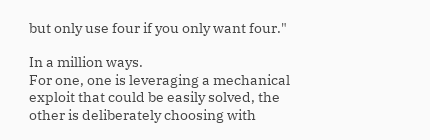but only use four if you only want four."

In a million ways.
For one, one is leveraging a mechanical exploit that could be easily solved, the other is deliberately choosing with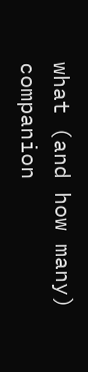what (and how many) companion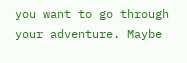you want to go through your adventure. Maybe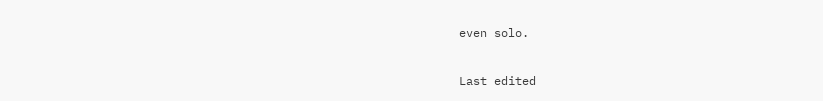even solo.

Last edited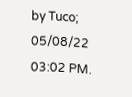by Tuco; 05/08/22 03:02 PM.